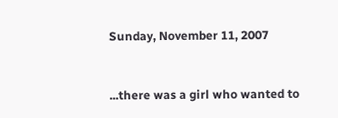Sunday, November 11, 2007


...there was a girl who wanted to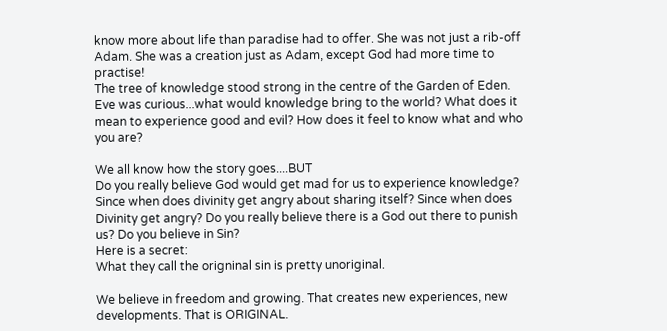know more about life than paradise had to offer. She was not just a rib-off Adam. She was a creation just as Adam, except God had more time to practise!
The tree of knowledge stood strong in the centre of the Garden of Eden. Eve was curious...what would knowledge bring to the world? What does it mean to experience good and evil? How does it feel to know what and who you are?

We all know how the story goes....BUT
Do you really believe God would get mad for us to experience knowledge? Since when does divinity get angry about sharing itself? Since when does Divinity get angry? Do you really believe there is a God out there to punish us? Do you believe in Sin?
Here is a secret:
What they call the origninal sin is pretty unoriginal.

We believe in freedom and growing. That creates new experiences, new developments. That is ORIGINAL.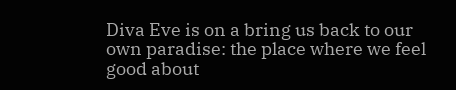Diva Eve is on a bring us back to our own paradise: the place where we feel good about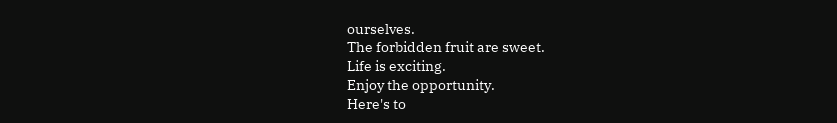ourselves.
The forbidden fruit are sweet.
Life is exciting.
Enjoy the opportunity.
Here's to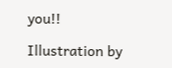you!!

Illustration by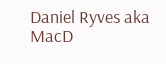Daniel Ryves aka MacD